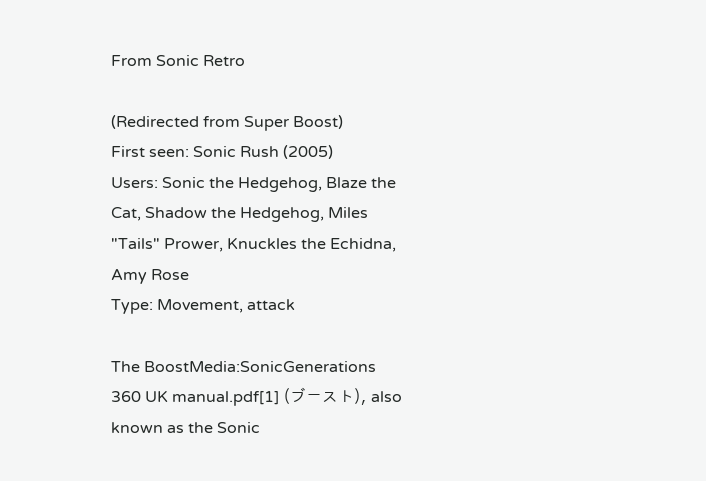From Sonic Retro

(Redirected from Super Boost)
First seen: Sonic Rush (2005)
Users: Sonic the Hedgehog, Blaze the Cat, Shadow the Hedgehog, Miles "Tails" Prower, Knuckles the Echidna, Amy Rose
Type: Movement, attack

The BoostMedia:SonicGenerations 360 UK manual.pdf[1] (ブースト), also known as the Sonic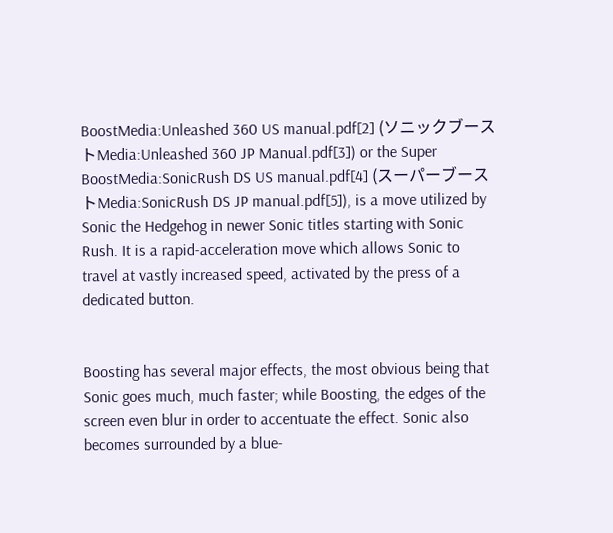BoostMedia:Unleashed 360 US manual.pdf[2] (ソニックブーストMedia:Unleashed 360 JP Manual.pdf[3]) or the Super BoostMedia:SonicRush DS US manual.pdf[4] (スーパーブーストMedia:SonicRush DS JP manual.pdf[5]), is a move utilized by Sonic the Hedgehog in newer Sonic titles starting with Sonic Rush. It is a rapid-acceleration move which allows Sonic to travel at vastly increased speed, activated by the press of a dedicated button.


Boosting has several major effects, the most obvious being that Sonic goes much, much faster; while Boosting, the edges of the screen even blur in order to accentuate the effect. Sonic also becomes surrounded by a blue-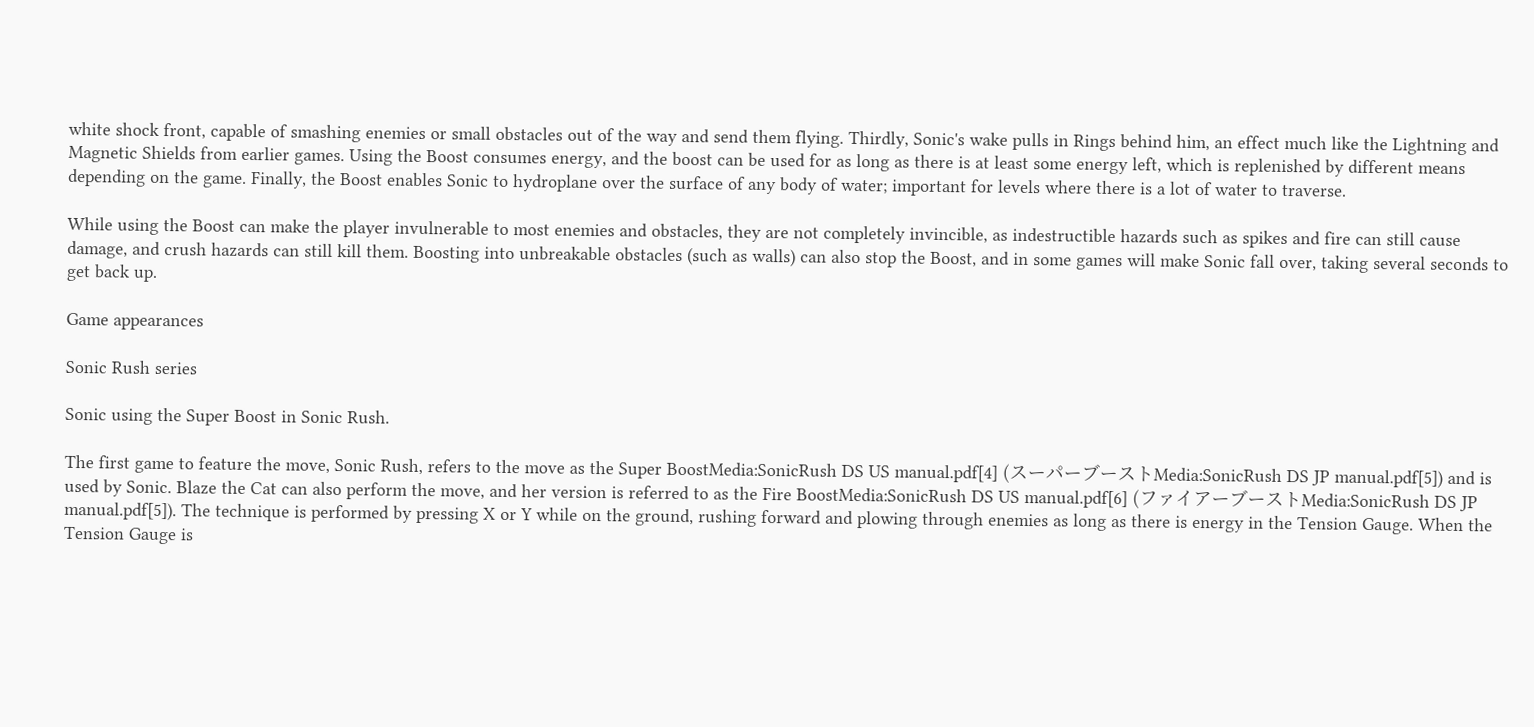white shock front, capable of smashing enemies or small obstacles out of the way and send them flying. Thirdly, Sonic's wake pulls in Rings behind him, an effect much like the Lightning and Magnetic Shields from earlier games. Using the Boost consumes energy, and the boost can be used for as long as there is at least some energy left, which is replenished by different means depending on the game. Finally, the Boost enables Sonic to hydroplane over the surface of any body of water; important for levels where there is a lot of water to traverse.

While using the Boost can make the player invulnerable to most enemies and obstacles, they are not completely invincible, as indestructible hazards such as spikes and fire can still cause damage, and crush hazards can still kill them. Boosting into unbreakable obstacles (such as walls) can also stop the Boost, and in some games will make Sonic fall over, taking several seconds to get back up.

Game appearances

Sonic Rush series

Sonic using the Super Boost in Sonic Rush.

The first game to feature the move, Sonic Rush, refers to the move as the Super BoostMedia:SonicRush DS US manual.pdf[4] (スーパーブーストMedia:SonicRush DS JP manual.pdf[5]) and is used by Sonic. Blaze the Cat can also perform the move, and her version is referred to as the Fire BoostMedia:SonicRush DS US manual.pdf[6] (ファイアーブーストMedia:SonicRush DS JP manual.pdf[5]). The technique is performed by pressing X or Y while on the ground, rushing forward and plowing through enemies as long as there is energy in the Tension Gauge. When the Tension Gauge is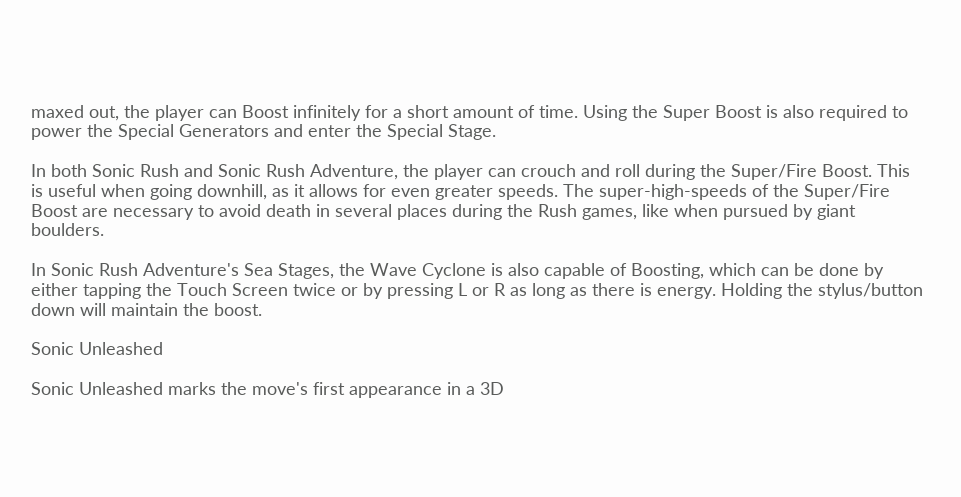maxed out, the player can Boost infinitely for a short amount of time. Using the Super Boost is also required to power the Special Generators and enter the Special Stage.

In both Sonic Rush and Sonic Rush Adventure, the player can crouch and roll during the Super/Fire Boost. This is useful when going downhill, as it allows for even greater speeds. The super-high-speeds of the Super/Fire Boost are necessary to avoid death in several places during the Rush games, like when pursued by giant boulders.

In Sonic Rush Adventure's Sea Stages, the Wave Cyclone is also capable of Boosting, which can be done by either tapping the Touch Screen twice or by pressing L or R as long as there is energy. Holding the stylus/button down will maintain the boost.

Sonic Unleashed

Sonic Unleashed marks the move's first appearance in a 3D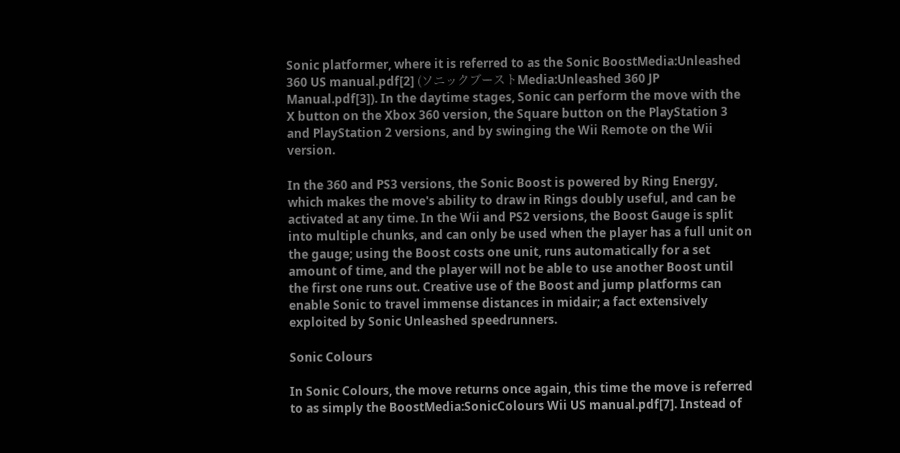Sonic platformer, where it is referred to as the Sonic BoostMedia:Unleashed 360 US manual.pdf[2] (ソニックブーストMedia:Unleashed 360 JP Manual.pdf[3]). In the daytime stages, Sonic can perform the move with the X button on the Xbox 360 version, the Square button on the PlayStation 3 and PlayStation 2 versions, and by swinging the Wii Remote on the Wii version.

In the 360 and PS3 versions, the Sonic Boost is powered by Ring Energy, which makes the move's ability to draw in Rings doubly useful, and can be activated at any time. In the Wii and PS2 versions, the Boost Gauge is split into multiple chunks, and can only be used when the player has a full unit on the gauge; using the Boost costs one unit, runs automatically for a set amount of time, and the player will not be able to use another Boost until the first one runs out. Creative use of the Boost and jump platforms can enable Sonic to travel immense distances in midair; a fact extensively exploited by Sonic Unleashed speedrunners.

Sonic Colours

In Sonic Colours, the move returns once again, this time the move is referred to as simply the BoostMedia:SonicColours Wii US manual.pdf[7]. Instead of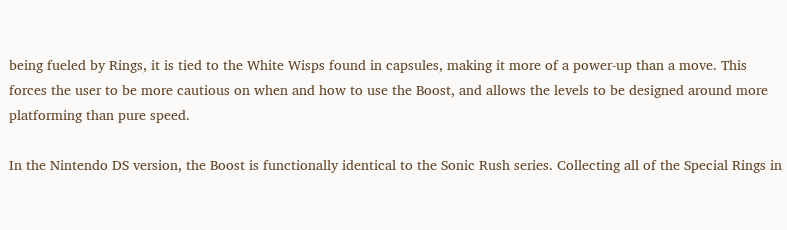being fueled by Rings, it is tied to the White Wisps found in capsules, making it more of a power-up than a move. This forces the user to be more cautious on when and how to use the Boost, and allows the levels to be designed around more platforming than pure speed.

In the Nintendo DS version, the Boost is functionally identical to the Sonic Rush series. Collecting all of the Special Rings in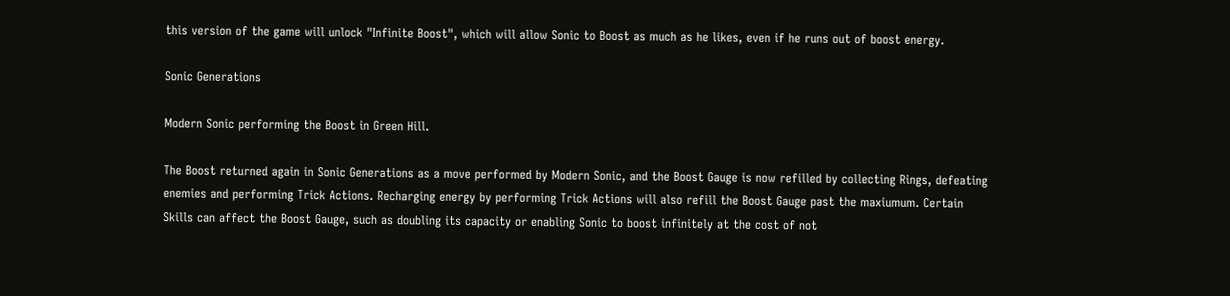this version of the game will unlock "Infinite Boost", which will allow Sonic to Boost as much as he likes, even if he runs out of boost energy.

Sonic Generations

Modern Sonic performing the Boost in Green Hill.

The Boost returned again in Sonic Generations as a move performed by Modern Sonic, and the Boost Gauge is now refilled by collecting Rings, defeating enemies and performing Trick Actions. Recharging energy by performing Trick Actions will also refill the Boost Gauge past the maxiumum. Certain Skills can affect the Boost Gauge, such as doubling its capacity or enabling Sonic to boost infinitely at the cost of not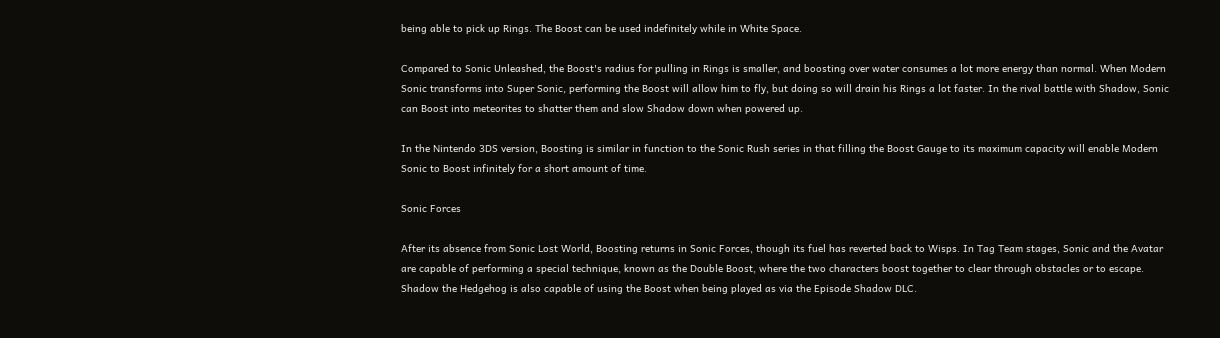being able to pick up Rings. The Boost can be used indefinitely while in White Space.

Compared to Sonic Unleashed, the Boost's radius for pulling in Rings is smaller, and boosting over water consumes a lot more energy than normal. When Modern Sonic transforms into Super Sonic, performing the Boost will allow him to fly, but doing so will drain his Rings a lot faster. In the rival battle with Shadow, Sonic can Boost into meteorites to shatter them and slow Shadow down when powered up.

In the Nintendo 3DS version, Boosting is similar in function to the Sonic Rush series in that filling the Boost Gauge to its maximum capacity will enable Modern Sonic to Boost infinitely for a short amount of time.

Sonic Forces

After its absence from Sonic Lost World, Boosting returns in Sonic Forces, though its fuel has reverted back to Wisps. In Tag Team stages, Sonic and the Avatar are capable of performing a special technique, known as the Double Boost, where the two characters boost together to clear through obstacles or to escape. Shadow the Hedgehog is also capable of using the Boost when being played as via the Episode Shadow DLC.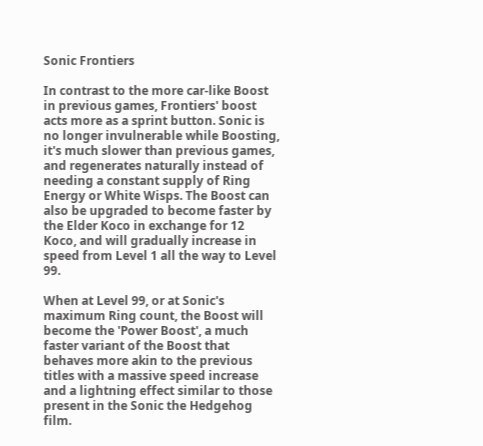Sonic Frontiers

In contrast to the more car-like Boost in previous games, Frontiers' boost acts more as a sprint button. Sonic is no longer invulnerable while Boosting, it's much slower than previous games, and regenerates naturally instead of needing a constant supply of Ring Energy or White Wisps. The Boost can also be upgraded to become faster by the Elder Koco in exchange for 12 Koco, and will gradually increase in speed from Level 1 all the way to Level 99.

When at Level 99, or at Sonic's maximum Ring count, the Boost will become the 'Power Boost', a much faster variant of the Boost that behaves more akin to the previous titles with a massive speed increase and a lightning effect similar to those present in the Sonic the Hedgehog film.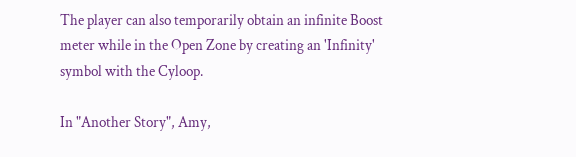The player can also temporarily obtain an infinite Boost meter while in the Open Zone by creating an 'Infinity' symbol with the Cyloop.

In "Another Story", Amy,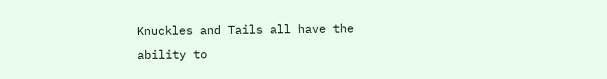Knuckles and Tails all have the ability to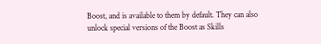Boost, and is available to them by default. They can also unlock special versions of the Boost as Skills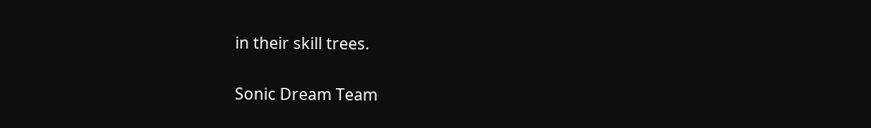in their skill trees.

Sonic Dream Team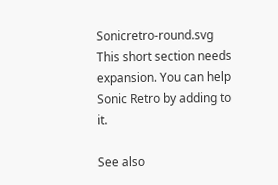Sonicretro-round.svg This short section needs expansion. You can help Sonic Retro by adding to it.

See also